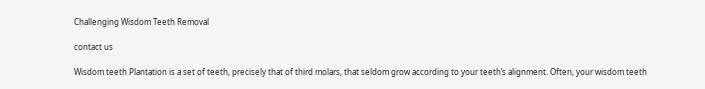Challenging Wisdom Teeth Removal

contact us

Wisdom teeth Plantation is a set of teeth, precisely that of third molars, that seldom grow according to your teeth’s alignment. Often, your wisdom teeth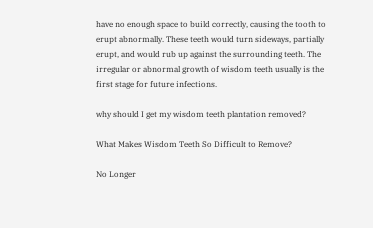have no enough space to build correctly, causing the tooth to erupt abnormally. These teeth would turn sideways, partially erupt, and would rub up against the surrounding teeth. The irregular or abnormal growth of wisdom teeth usually is the first stage for future infections.

why should I get my wisdom teeth plantation removed?

What Makes Wisdom Teeth So Difficult to Remove?

No Longer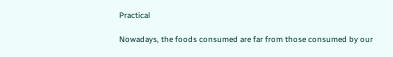Practical

Nowadays, the foods consumed are far from those consumed by our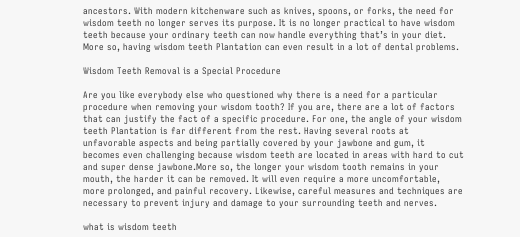ancestors. With modern kitchenware such as knives, spoons, or forks, the need for wisdom teeth no longer serves its purpose. It is no longer practical to have wisdom teeth because your ordinary teeth can now handle everything that’s in your diet. More so, having wisdom teeth Plantation can even result in a lot of dental problems.

Wisdom Teeth Removal is a Special Procedure

Are you like everybody else who questioned why there is a need for a particular procedure when removing your wisdom tooth? If you are, there are a lot of factors that can justify the fact of a specific procedure. For one, the angle of your wisdom teeth Plantation is far different from the rest. Having several roots at unfavorable aspects and being partially covered by your jawbone and gum, it becomes even challenging because wisdom teeth are located in areas with hard to cut and super dense jawbone.More so, the longer your wisdom tooth remains in your mouth, the harder it can be removed. It will even require a more uncomfortable, more prolonged, and painful recovery. Likewise, careful measures and techniques are necessary to prevent injury and damage to your surrounding teeth and nerves.

what is wisdom teeth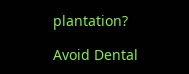plantation?

Avoid Dental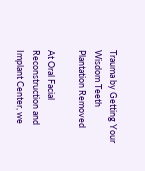Trauma by Getting Your Wisdom Teeth Plantation Removed

At Oral Facial Reconstruction and Implant Center, we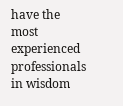have the most experienced professionals in wisdom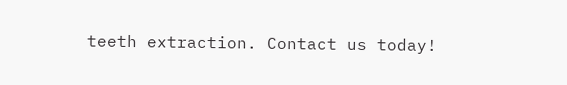teeth extraction. Contact us today!